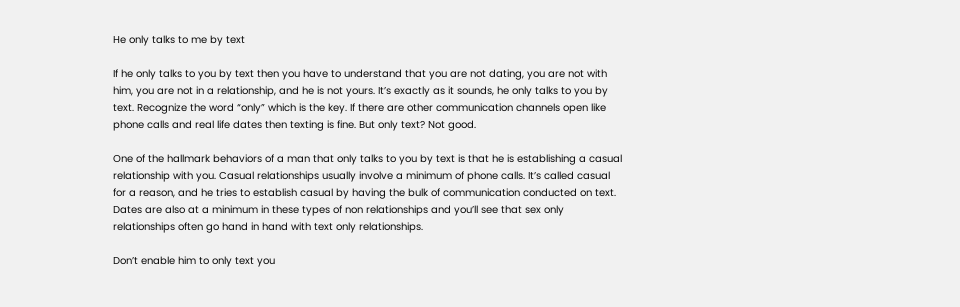He only talks to me by text

If he only talks to you by text then you have to understand that you are not dating, you are not with him, you are not in a relationship, and he is not yours. It’s exactly as it sounds, he only talks to you by text. Recognize the word “only” which is the key. If there are other communication channels open like phone calls and real life dates then texting is fine. But only text? Not good.

One of the hallmark behaviors of a man that only talks to you by text is that he is establishing a casual relationship with you. Casual relationships usually involve a minimum of phone calls. It’s called casual for a reason, and he tries to establish casual by having the bulk of communication conducted on text. Dates are also at a minimum in these types of non relationships and you’ll see that sex only relationships often go hand in hand with text only relationships.

Don’t enable him to only text you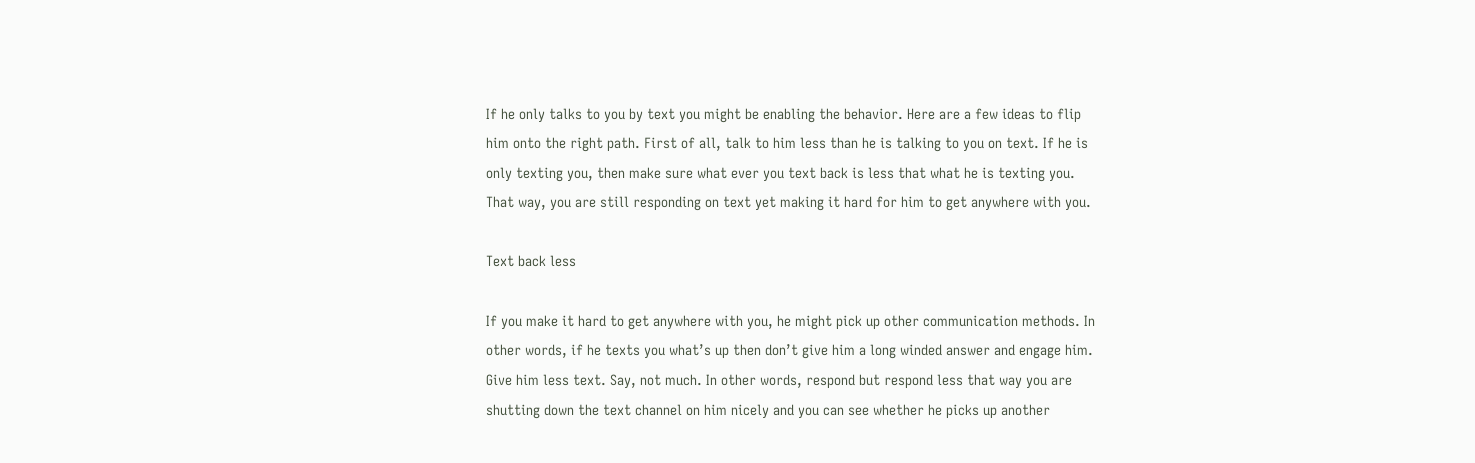If he only talks to you by text you might be enabling the behavior. Here are a few ideas to flip him onto the right path. First of all, talk to him less than he is talking to you on text. If he is only texting you, then make sure what ever you text back is less that what he is texting you. That way, you are still responding on text yet making it hard for him to get anywhere with you.

Text back less

If you make it hard to get anywhere with you, he might pick up other communication methods. In other words, if he texts you what’s up then don’t give him a long winded answer and engage him. Give him less text. Say, not much. In other words, respond but respond less that way you are shutting down the text channel on him nicely and you can see whether he picks up another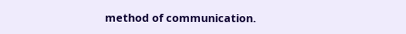method of communication.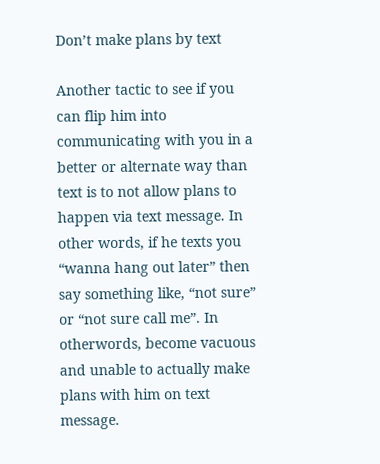Don’t make plans by text

Another tactic to see if you can flip him into communicating with you in a better or alternate way than text is to not allow plans to happen via text message. In other words, if he texts you “wanna hang out later” then say something like, “not sure” or “not sure call me”. In otherwords, become vacuous and unable to actually make plans with him on text message.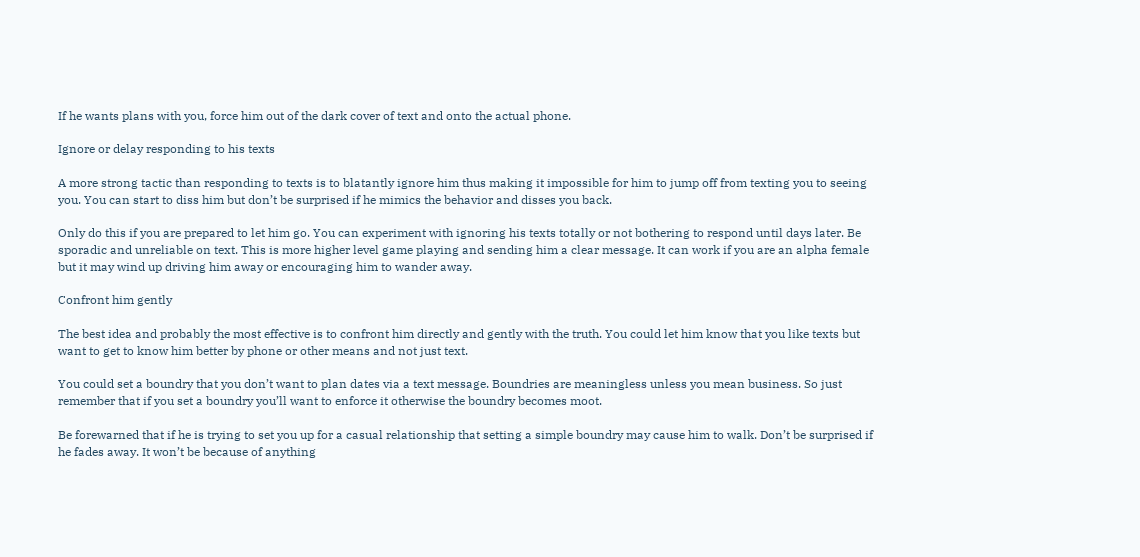If he wants plans with you, force him out of the dark cover of text and onto the actual phone.

Ignore or delay responding to his texts

A more strong tactic than responding to texts is to blatantly ignore him thus making it impossible for him to jump off from texting you to seeing you. You can start to diss him but don’t be surprised if he mimics the behavior and disses you back.

Only do this if you are prepared to let him go. You can experiment with ignoring his texts totally or not bothering to respond until days later. Be sporadic and unreliable on text. This is more higher level game playing and sending him a clear message. It can work if you are an alpha female but it may wind up driving him away or encouraging him to wander away.

Confront him gently

The best idea and probably the most effective is to confront him directly and gently with the truth. You could let him know that you like texts but want to get to know him better by phone or other means and not just text.

You could set a boundry that you don’t want to plan dates via a text message. Boundries are meaningless unless you mean business. So just remember that if you set a boundry you’ll want to enforce it otherwise the boundry becomes moot.

Be forewarned that if he is trying to set you up for a casual relationship that setting a simple boundry may cause him to walk. Don’t be surprised if he fades away. It won’t be because of anything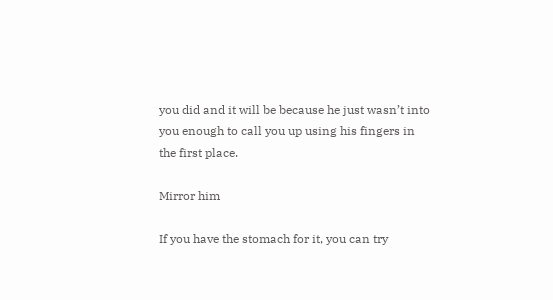you did and it will be because he just wasn’t into you enough to call you up using his fingers in the first place.

Mirror him

If you have the stomach for it, you can try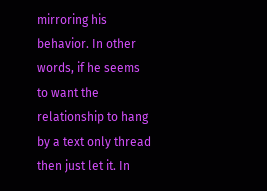mirroring his behavior. In other words, if he seems to want the relationship to hang by a text only thread then just let it. In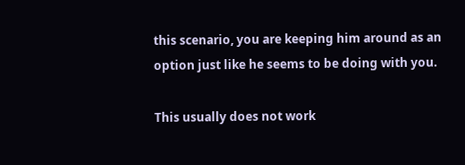this scenario, you are keeping him around as an option just like he seems to be doing with you.

This usually does not work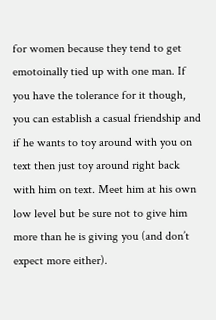for women because they tend to get emotoinally tied up with one man. If you have the tolerance for it though, you can establish a casual friendship and if he wants to toy around with you on text then just toy around right back with him on text. Meet him at his own low level but be sure not to give him more than he is giving you (and don’t expect more either).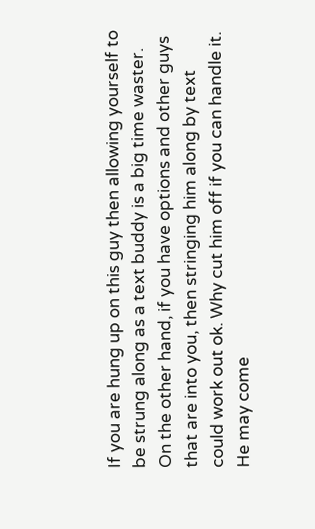If you are hung up on this guy then allowing yourself to be strung along as a text buddy is a big time waster. On the other hand, if you have options and other guys that are into you, then stringing him along by text could work out ok. Why cut him off if you can handle it. He may come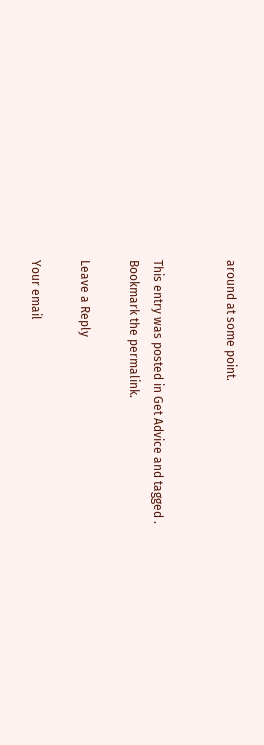around at some point.


This entry was posted in Get Advice and tagged . Bookmark the permalink.

Leave a Reply

Your email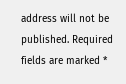address will not be published. Required fields are marked *